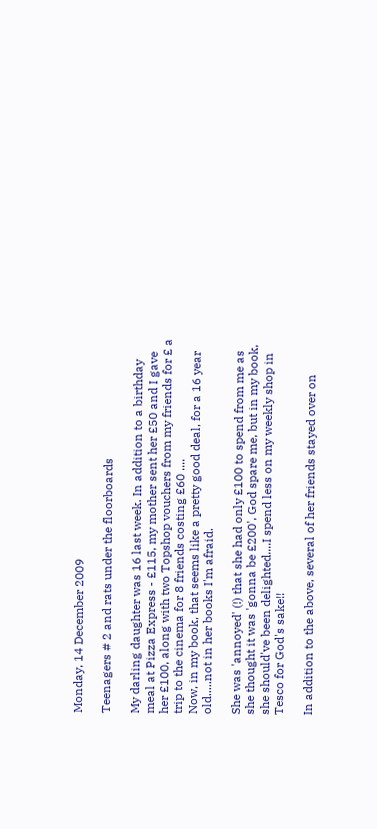Monday, 14 December 2009

Teenagers # 2 and rats under the floorboards

My darling daughter was 16 last week. In addition to a birthday meal at Pizza Express - £115, my mother sent her £50 and I gave her £100, along with two Topshop vouchers from my friends for £ a trip to the cinema for 8 friends costing £60 ....
Now, in my book, that seems like a pretty good deal, for a 16 year old.....not in her books I'm afraid.

She was 'annoyed' (!) that she had only £100 to spend from me as she thought it was 'gonna be £200', God spare me, but in my book, she should've been delighted....I spend less on my weekly shop in Tesco for God's sake!!

In addition to the above, several of her friends stayed over on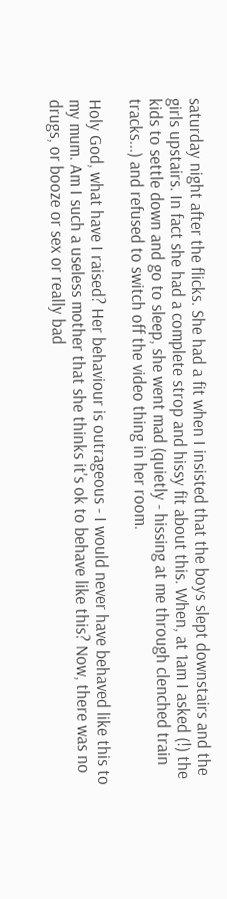saturday night after the flicks. She had a fit when I insisted that the boys slept downstairs and the girls upstairs. In fact she had a complete strop and hissy fit about this. When, at 1am I asked (!) the kids to settle down and go to sleep, she went mad (quietly - hissing at me through clenched train tracks...) and refused to switch off the video thing in her room.

Holy God, what have I raised? Her behaviour is outrageous - I would never have behaved like this to my mum. Am I such a useless mother that she thinks it's ok to behave like this? Now, there was no drugs, or booze or sex or really bad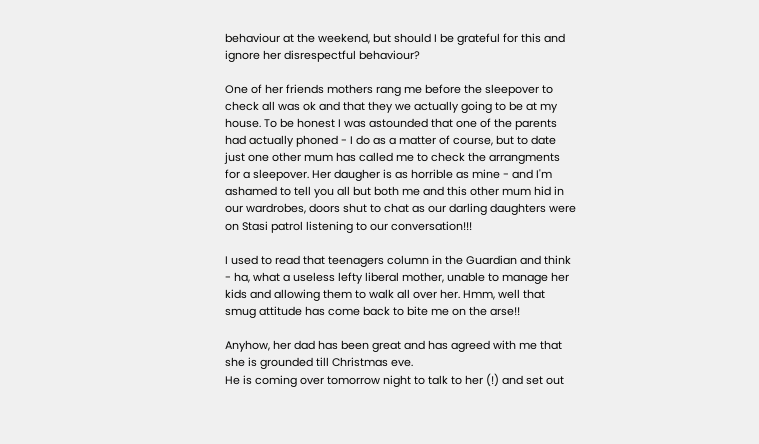behaviour at the weekend, but should I be grateful for this and ignore her disrespectful behaviour?

One of her friends mothers rang me before the sleepover to check all was ok and that they we actually going to be at my house. To be honest I was astounded that one of the parents had actually phoned - I do as a matter of course, but to date just one other mum has called me to check the arrangments for a sleepover. Her daugher is as horrible as mine - and I'm ashamed to tell you all but both me and this other mum hid in our wardrobes, doors shut to chat as our darling daughters were on Stasi patrol listening to our conversation!!!

I used to read that teenagers column in the Guardian and think - ha, what a useless lefty liberal mother, unable to manage her kids and allowing them to walk all over her. Hmm, well that smug attitude has come back to bite me on the arse!!

Anyhow, her dad has been great and has agreed with me that she is grounded till Christmas eve.
He is coming over tomorrow night to talk to her (!) and set out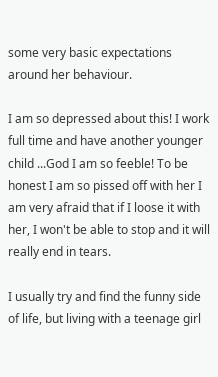some very basic expectations around her behaviour.

I am so depressed about this! I work full time and have another younger child ...God I am so feeble! To be honest I am so pissed off with her I am very afraid that if I loose it with her, I won't be able to stop and it will really end in tears.

I usually try and find the funny side of life, but living with a teenage girl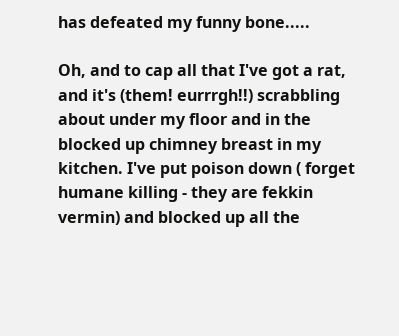has defeated my funny bone.....

Oh, and to cap all that I've got a rat, and it's (them! eurrrgh!!) scrabbling about under my floor and in the blocked up chimney breast in my kitchen. I've put poison down ( forget humane killing - they are fekkin vermin) and blocked up all the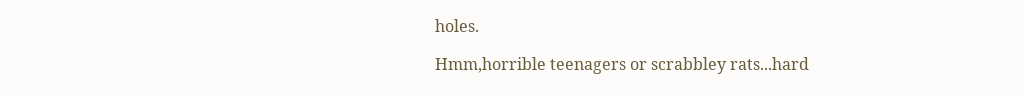holes.

Hmm,horrible teenagers or scrabbley rats...hard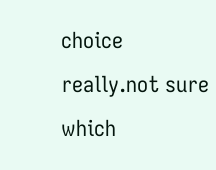choice really.not sure which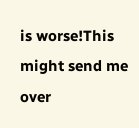is worse!This might send me over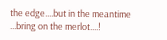the edge....but in the meantime ...bring on the merlot....!